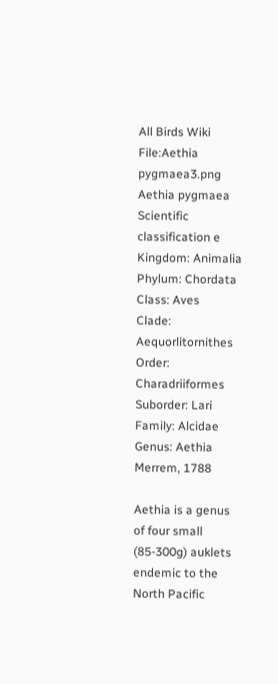All Birds Wiki
File:Aethia pygmaea3.png
Aethia pygmaea
Scientific classification e
Kingdom: Animalia
Phylum: Chordata
Class: Aves
Clade: Aequorlitornithes
Order: Charadriiformes
Suborder: Lari
Family: Alcidae
Genus: Aethia
Merrem, 1788

Aethia is a genus of four small (85-300g) auklets endemic to the North Pacific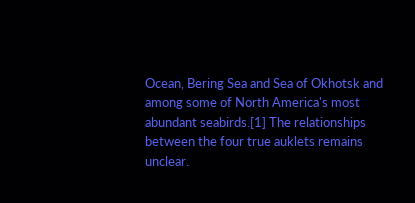Ocean, Bering Sea and Sea of Okhotsk and among some of North America's most abundant seabirds.[1] The relationships between the four true auklets remains unclear.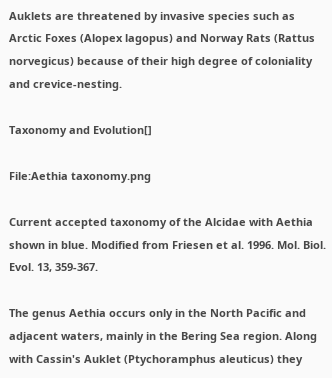Auklets are threatened by invasive species such as Arctic Foxes (Alopex lagopus) and Norway Rats (Rattus norvegicus) because of their high degree of coloniality and crevice-nesting.

Taxonomy and Evolution[]

File:Aethia taxonomy.png

Current accepted taxonomy of the Alcidae with Aethia shown in blue. Modified from Friesen et al. 1996. Mol. Biol. Evol. 13, 359-367.

The genus Aethia occurs only in the North Pacific and adjacent waters, mainly in the Bering Sea region. Along with Cassin's Auklet (Ptychoramphus aleuticus) they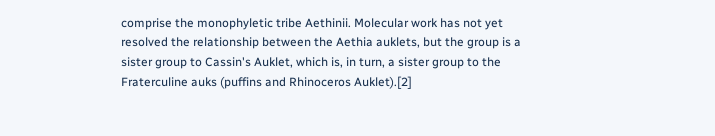comprise the monophyletic tribe Aethinii. Molecular work has not yet resolved the relationship between the Aethia auklets, but the group is a sister group to Cassin's Auklet, which is, in turn, a sister group to the Fraterculine auks (puffins and Rhinoceros Auklet).[2]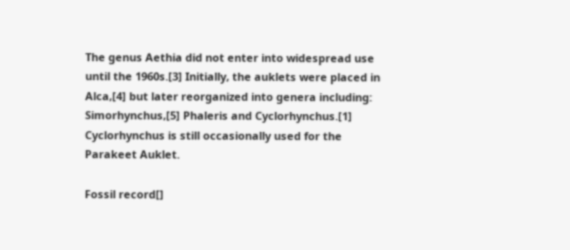The genus Aethia did not enter into widespread use until the 1960s.[3] Initially, the auklets were placed in Alca,[4] but later reorganized into genera including: Simorhynchus,[5] Phaleris and Cyclorhynchus.[1] Cyclorhynchus is still occasionally used for the Parakeet Auklet.

Fossil record[]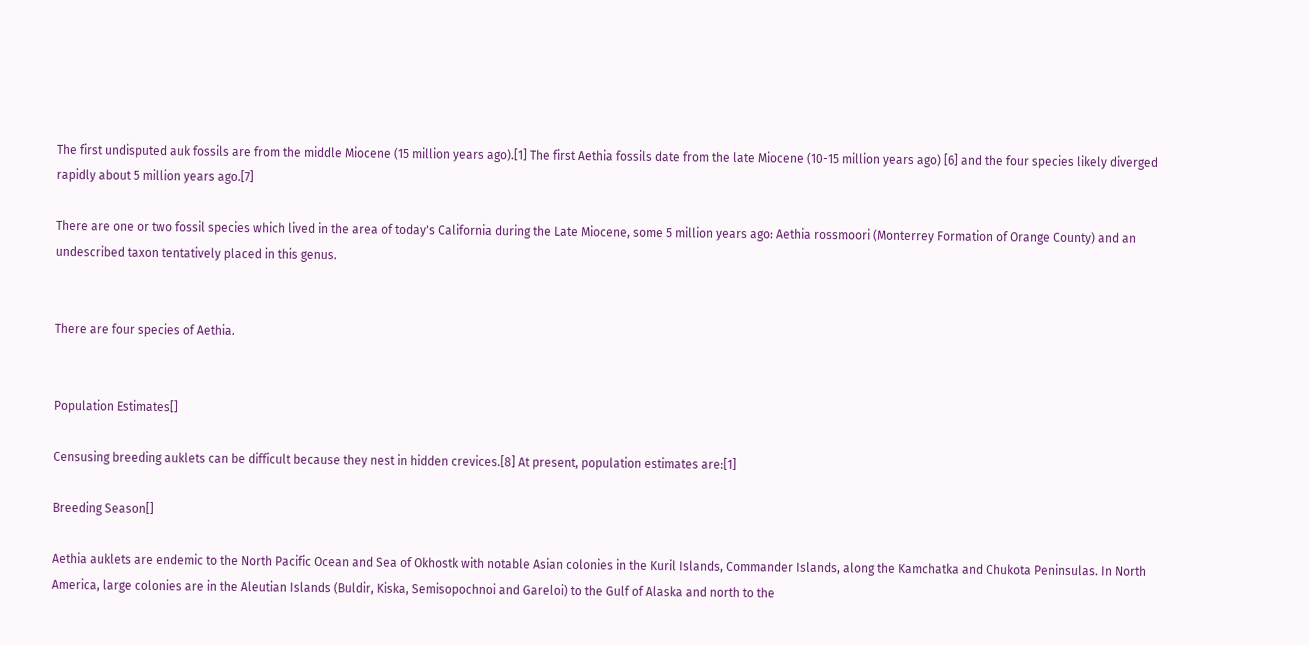The first undisputed auk fossils are from the middle Miocene (15 million years ago).[1] The first Aethia fossils date from the late Miocene (10-15 million years ago) [6] and the four species likely diverged rapidly about 5 million years ago.[7]

There are one or two fossil species which lived in the area of today's California during the Late Miocene, some 5 million years ago: Aethia rossmoori (Monterrey Formation of Orange County) and an undescribed taxon tentatively placed in this genus.


There are four species of Aethia.


Population Estimates[]

Censusing breeding auklets can be difficult because they nest in hidden crevices.[8] At present, population estimates are:[1]

Breeding Season[]

Aethia auklets are endemic to the North Pacific Ocean and Sea of Okhostk with notable Asian colonies in the Kuril Islands, Commander Islands, along the Kamchatka and Chukota Peninsulas. In North America, large colonies are in the Aleutian Islands (Buldir, Kiska, Semisopochnoi and Gareloi) to the Gulf of Alaska and north to the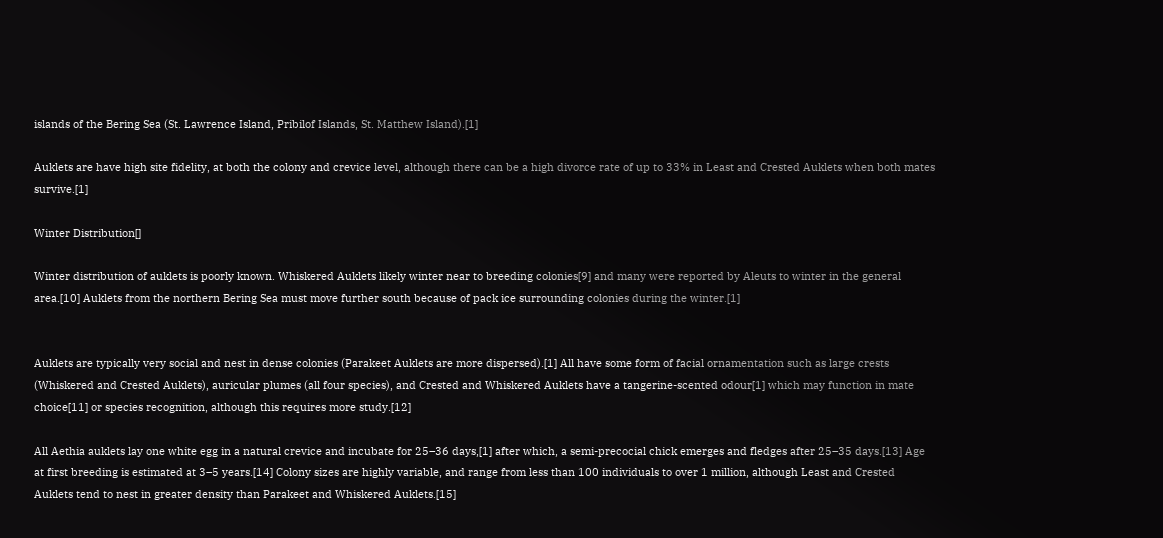islands of the Bering Sea (St. Lawrence Island, Pribilof Islands, St. Matthew Island).[1]

Auklets are have high site fidelity, at both the colony and crevice level, although there can be a high divorce rate of up to 33% in Least and Crested Auklets when both mates survive.[1]

Winter Distribution[]

Winter distribution of auklets is poorly known. Whiskered Auklets likely winter near to breeding colonies[9] and many were reported by Aleuts to winter in the general area.[10] Auklets from the northern Bering Sea must move further south because of pack ice surrounding colonies during the winter.[1]


Auklets are typically very social and nest in dense colonies (Parakeet Auklets are more dispersed).[1] All have some form of facial ornamentation such as large crests (Whiskered and Crested Auklets), auricular plumes (all four species), and Crested and Whiskered Auklets have a tangerine-scented odour[1] which may function in mate choice[11] or species recognition, although this requires more study.[12]

All Aethia auklets lay one white egg in a natural crevice and incubate for 25–36 days,[1] after which, a semi-precocial chick emerges and fledges after 25–35 days.[13] Age at first breeding is estimated at 3–5 years.[14] Colony sizes are highly variable, and range from less than 100 individuals to over 1 million, although Least and Crested Auklets tend to nest in greater density than Parakeet and Whiskered Auklets.[15]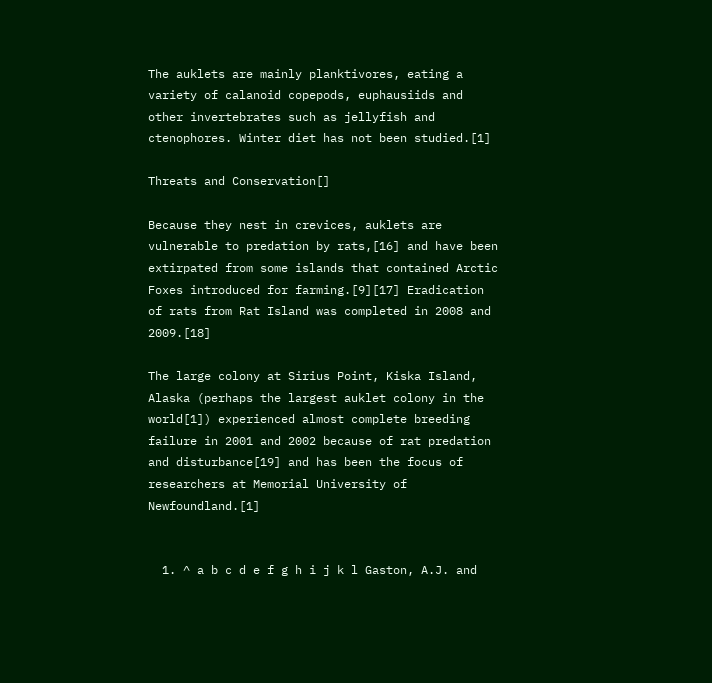The auklets are mainly planktivores, eating a variety of calanoid copepods, euphausiids and other invertebrates such as jellyfish and ctenophores. Winter diet has not been studied.[1]

Threats and Conservation[]

Because they nest in crevices, auklets are vulnerable to predation by rats,[16] and have been extirpated from some islands that contained Arctic Foxes introduced for farming.[9][17] Eradication of rats from Rat Island was completed in 2008 and 2009.[18]

The large colony at Sirius Point, Kiska Island, Alaska (perhaps the largest auklet colony in the world[1]) experienced almost complete breeding failure in 2001 and 2002 because of rat predation and disturbance[19] and has been the focus of researchers at Memorial University of Newfoundland.[1]


  1. ^ a b c d e f g h i j k l Gaston, A.J. and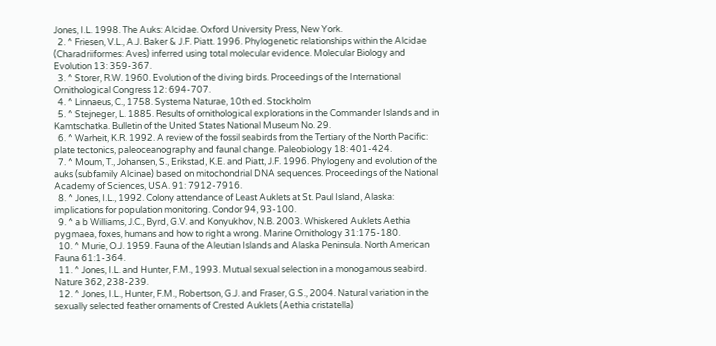Jones, I.L. 1998. The Auks: Alcidae. Oxford University Press, New York.
  2. ^ Friesen, V.L., A.J. Baker & J.F. Piatt. 1996. Phylogenetic relationships within the Alcidae (Charadriiformes: Aves) inferred using total molecular evidence. Molecular Biology and Evolution 13: 359-367.
  3. ^ Storer, R.W. 1960. Evolution of the diving birds. Proceedings of the International Ornithological Congress 12: 694-707.
  4. ^ Linnaeus, C., 1758. Systema Naturae, 10th ed. Stockholm
  5. ^ Stejneger, L. 1885. Results of ornithological explorations in the Commander Islands and in Kamtschatka. Bulletin of the United States National Museum No. 29.
  6. ^ Warheit, K.R. 1992. A review of the fossil seabirds from the Tertiary of the North Pacific: plate tectonics, paleoceanography and faunal change. Paleobiology 18: 401-424.
  7. ^ Moum, T., Johansen, S., Erikstad, K.E. and Piatt, J.F. 1996. Phylogeny and evolution of the auks (subfamily Alcinae) based on mitochondrial DNA sequences. Proceedings of the National Academy of Sciences, USA. 91: 7912-7916.
  8. ^ Jones, I.L., 1992. Colony attendance of Least Auklets at St. Paul Island, Alaska: implications for population monitoring. Condor 94, 93-100.
  9. ^ a b Williams, J.C., Byrd, G.V. and Konyukhov, N.B. 2003. Whiskered Auklets Aethia pygmaea, foxes, humans and how to right a wrong. Marine Ornithology 31:175-180.
  10. ^ Murie, O.J. 1959. Fauna of the Aleutian Islands and Alaska Peninsula. North American Fauna 61:1-364.
  11. ^ Jones, I.L. and Hunter, F.M., 1993. Mutual sexual selection in a monogamous seabird. Nature 362, 238-239.
  12. ^ Jones, I.L., Hunter, F.M., Robertson, G.J. and Fraser, G.S., 2004. Natural variation in the sexually selected feather ornaments of Crested Auklets (Aethia cristatella)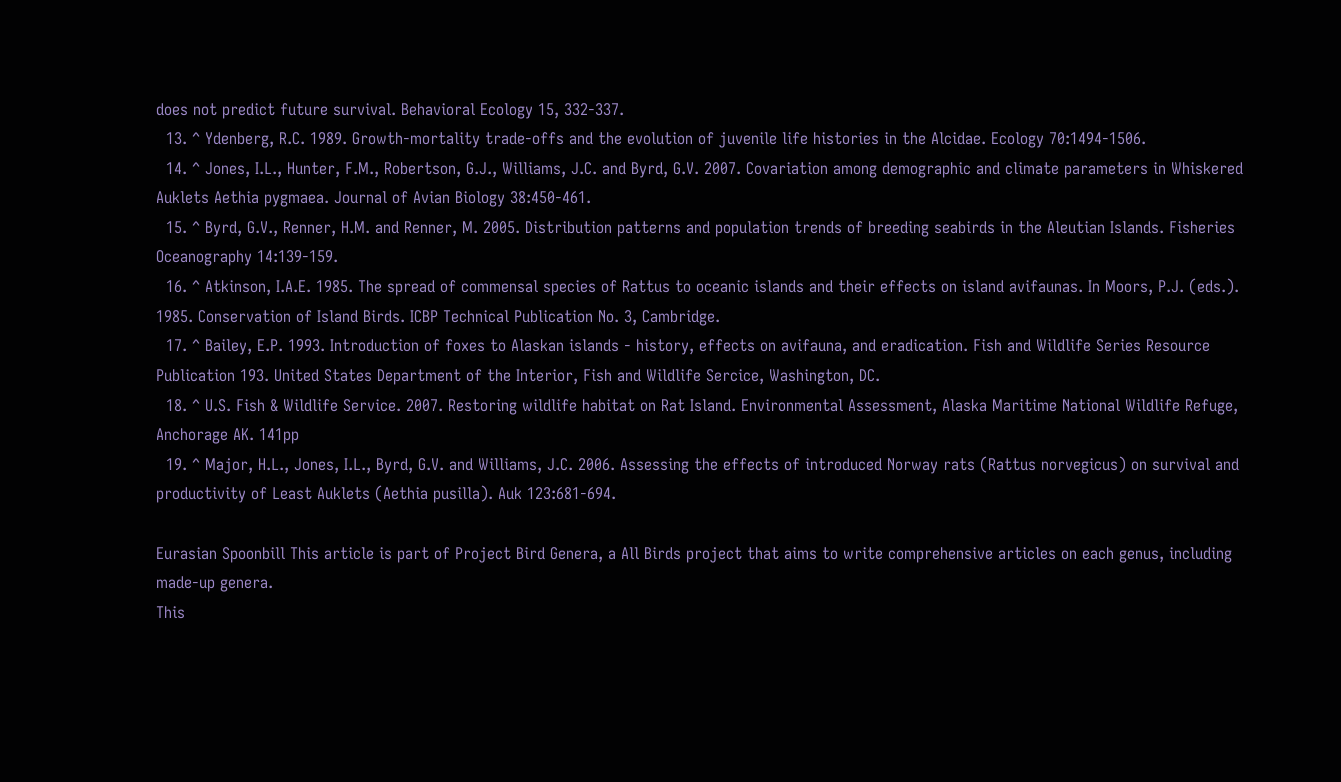does not predict future survival. Behavioral Ecology 15, 332-337.
  13. ^ Ydenberg, R.C. 1989. Growth-mortality trade-offs and the evolution of juvenile life histories in the Alcidae. Ecology 70:1494-1506.
  14. ^ Jones, I.L., Hunter, F.M., Robertson, G.J., Williams, J.C. and Byrd, G.V. 2007. Covariation among demographic and climate parameters in Whiskered Auklets Aethia pygmaea. Journal of Avian Biology 38:450-461.
  15. ^ Byrd, G.V., Renner, H.M. and Renner, M. 2005. Distribution patterns and population trends of breeding seabirds in the Aleutian Islands. Fisheries Oceanography 14:139-159.
  16. ^ Atkinson, I.A.E. 1985. The spread of commensal species of Rattus to oceanic islands and their effects on island avifaunas. In Moors, P.J. (eds.). 1985. Conservation of Island Birds. ICBP Technical Publication No. 3, Cambridge.
  17. ^ Bailey, E.P. 1993. Introduction of foxes to Alaskan islands - history, effects on avifauna, and eradication. Fish and Wildlife Series Resource Publication 193. United States Department of the Interior, Fish and Wildlife Sercice, Washington, DC.
  18. ^ U.S. Fish & Wildlife Service. 2007. Restoring wildlife habitat on Rat Island. Environmental Assessment, Alaska Maritime National Wildlife Refuge, Anchorage AK. 141pp
  19. ^ Major, H.L., Jones, I.L., Byrd, G.V. and Williams, J.C. 2006. Assessing the effects of introduced Norway rats (Rattus norvegicus) on survival and productivity of Least Auklets (Aethia pusilla). Auk 123:681-694.

Eurasian Spoonbill This article is part of Project Bird Genera, a All Birds project that aims to write comprehensive articles on each genus, including made-up genera.
This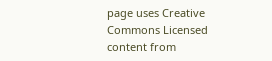page uses Creative Commons Licensed content from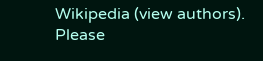Wikipedia (view authors).
Please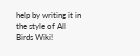help by writing it in the style of All Birds Wiki!